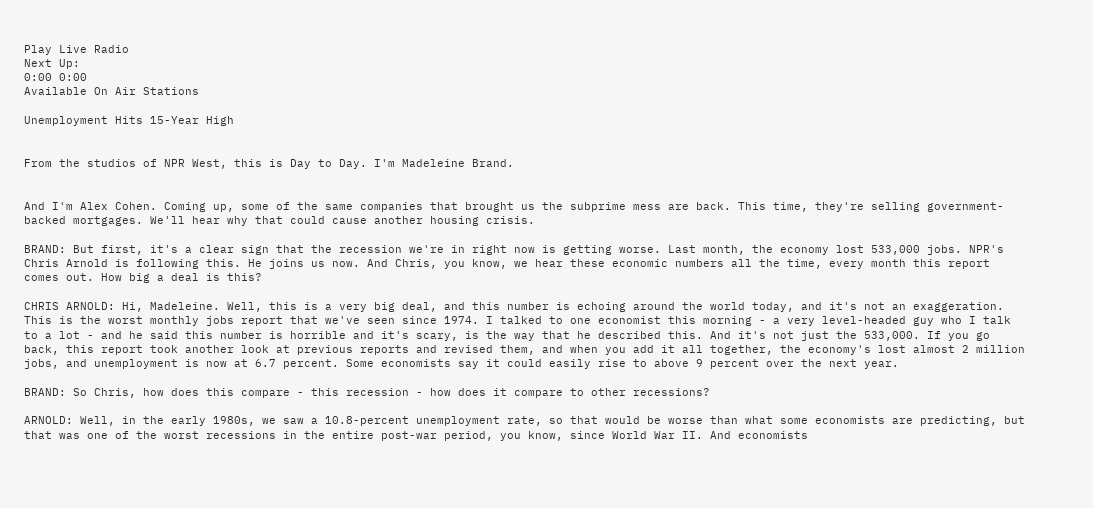Play Live Radio
Next Up:
0:00 0:00
Available On Air Stations

Unemployment Hits 15-Year High


From the studios of NPR West, this is Day to Day. I'm Madeleine Brand.


And I'm Alex Cohen. Coming up, some of the same companies that brought us the subprime mess are back. This time, they're selling government-backed mortgages. We'll hear why that could cause another housing crisis.

BRAND: But first, it's a clear sign that the recession we're in right now is getting worse. Last month, the economy lost 533,000 jobs. NPR's Chris Arnold is following this. He joins us now. And Chris, you know, we hear these economic numbers all the time, every month this report comes out. How big a deal is this?

CHRIS ARNOLD: Hi, Madeleine. Well, this is a very big deal, and this number is echoing around the world today, and it's not an exaggeration. This is the worst monthly jobs report that we've seen since 1974. I talked to one economist this morning - a very level-headed guy who I talk to a lot - and he said this number is horrible and it's scary, is the way that he described this. And it's not just the 533,000. If you go back, this report took another look at previous reports and revised them, and when you add it all together, the economy's lost almost 2 million jobs, and unemployment is now at 6.7 percent. Some economists say it could easily rise to above 9 percent over the next year.

BRAND: So Chris, how does this compare - this recession - how does it compare to other recessions?

ARNOLD: Well, in the early 1980s, we saw a 10.8-percent unemployment rate, so that would be worse than what some economists are predicting, but that was one of the worst recessions in the entire post-war period, you know, since World War II. And economists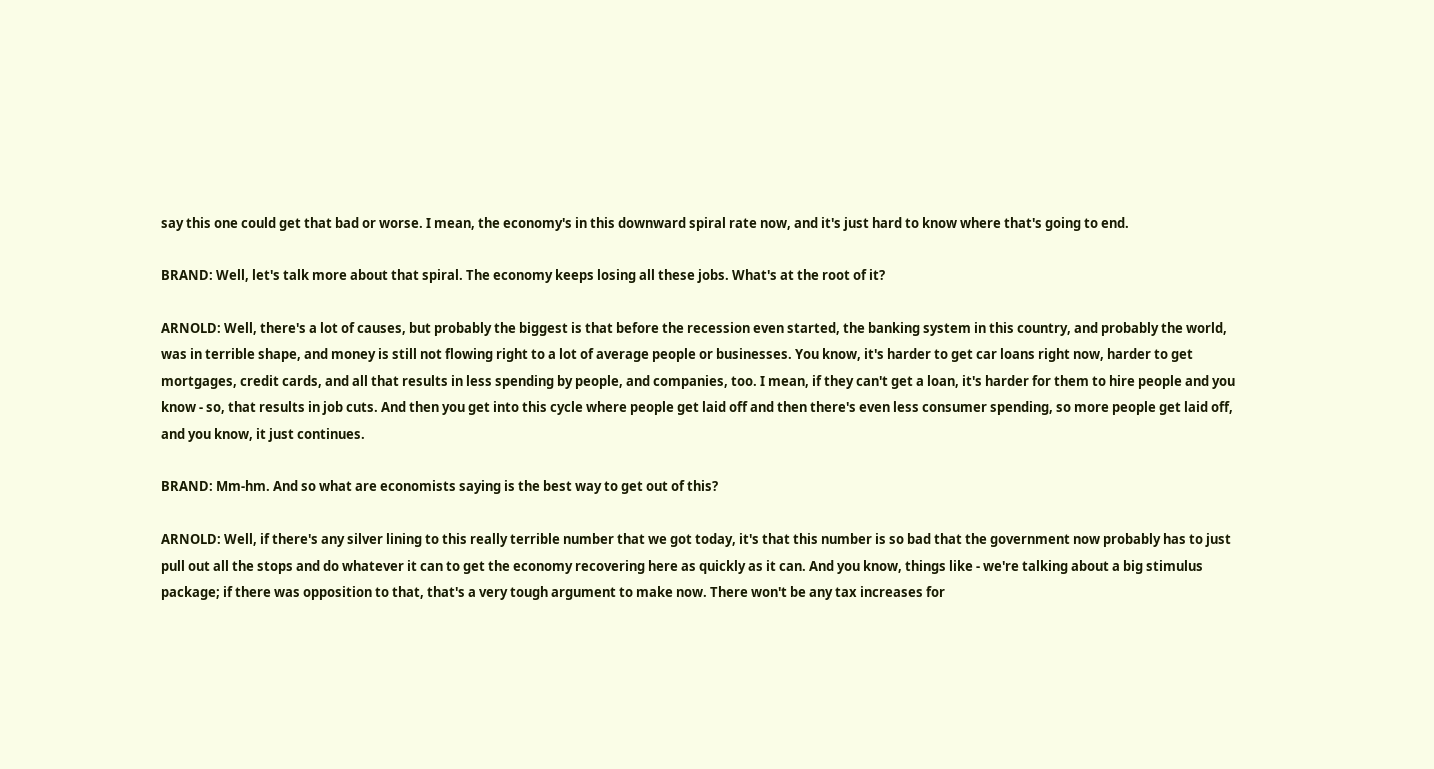say this one could get that bad or worse. I mean, the economy's in this downward spiral rate now, and it's just hard to know where that's going to end.

BRAND: Well, let's talk more about that spiral. The economy keeps losing all these jobs. What's at the root of it?

ARNOLD: Well, there's a lot of causes, but probably the biggest is that before the recession even started, the banking system in this country, and probably the world, was in terrible shape, and money is still not flowing right to a lot of average people or businesses. You know, it's harder to get car loans right now, harder to get mortgages, credit cards, and all that results in less spending by people, and companies, too. I mean, if they can't get a loan, it's harder for them to hire people and you know - so, that results in job cuts. And then you get into this cycle where people get laid off and then there's even less consumer spending, so more people get laid off, and you know, it just continues.

BRAND: Mm-hm. And so what are economists saying is the best way to get out of this?

ARNOLD: Well, if there's any silver lining to this really terrible number that we got today, it's that this number is so bad that the government now probably has to just pull out all the stops and do whatever it can to get the economy recovering here as quickly as it can. And you know, things like - we're talking about a big stimulus package; if there was opposition to that, that's a very tough argument to make now. There won't be any tax increases for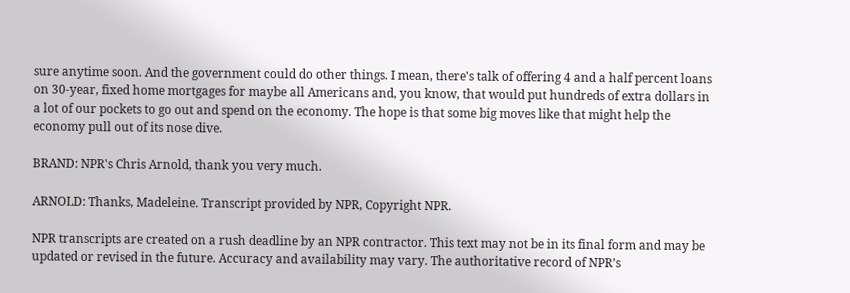sure anytime soon. And the government could do other things. I mean, there's talk of offering 4 and a half percent loans on 30-year, fixed home mortgages for maybe all Americans and, you know, that would put hundreds of extra dollars in a lot of our pockets to go out and spend on the economy. The hope is that some big moves like that might help the economy pull out of its nose dive.

BRAND: NPR's Chris Arnold, thank you very much.

ARNOLD: Thanks, Madeleine. Transcript provided by NPR, Copyright NPR.

NPR transcripts are created on a rush deadline by an NPR contractor. This text may not be in its final form and may be updated or revised in the future. Accuracy and availability may vary. The authoritative record of NPR’s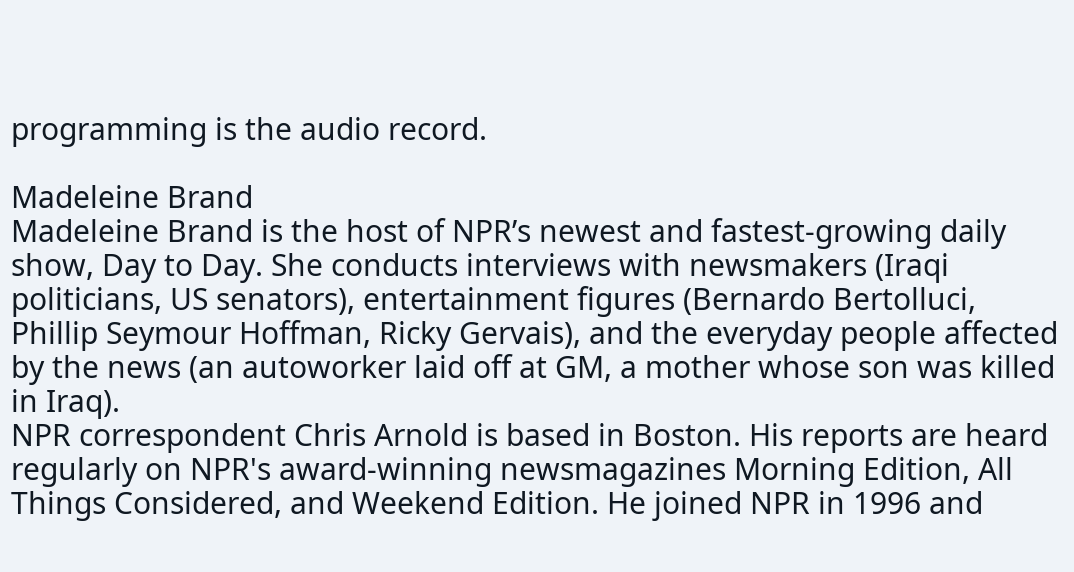programming is the audio record.

Madeleine Brand
Madeleine Brand is the host of NPR’s newest and fastest-growing daily show, Day to Day. She conducts interviews with newsmakers (Iraqi politicians, US senators), entertainment figures (Bernardo Bertolluci, Phillip Seymour Hoffman, Ricky Gervais), and the everyday people affected by the news (an autoworker laid off at GM, a mother whose son was killed in Iraq).
NPR correspondent Chris Arnold is based in Boston. His reports are heard regularly on NPR's award-winning newsmagazines Morning Edition, All Things Considered, and Weekend Edition. He joined NPR in 1996 and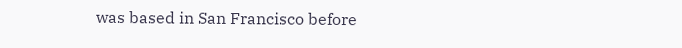was based in San Francisco before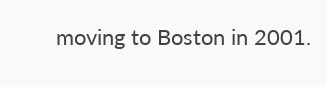moving to Boston in 2001.